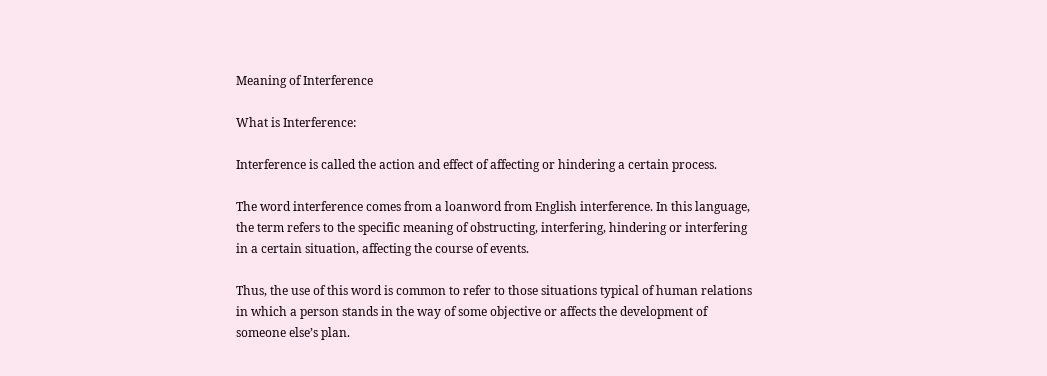Meaning of Interference

What is Interference:

Interference is called the action and effect of affecting or hindering a certain process.

The word interference comes from a loanword from English interference. In this language, the term refers to the specific meaning of obstructing, interfering, hindering or interfering in a certain situation, affecting the course of events.

Thus, the use of this word is common to refer to those situations typical of human relations in which a person stands in the way of some objective or affects the development of someone else’s plan.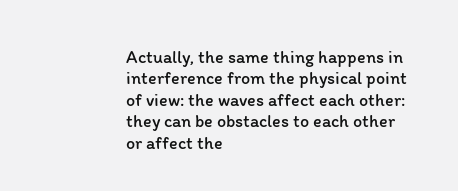Actually, the same thing happens in interference from the physical point of view: the waves affect each other: they can be obstacles to each other or affect the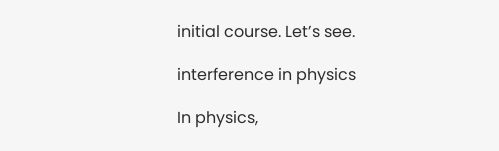initial course. Let’s see.

interference in physics

In physics,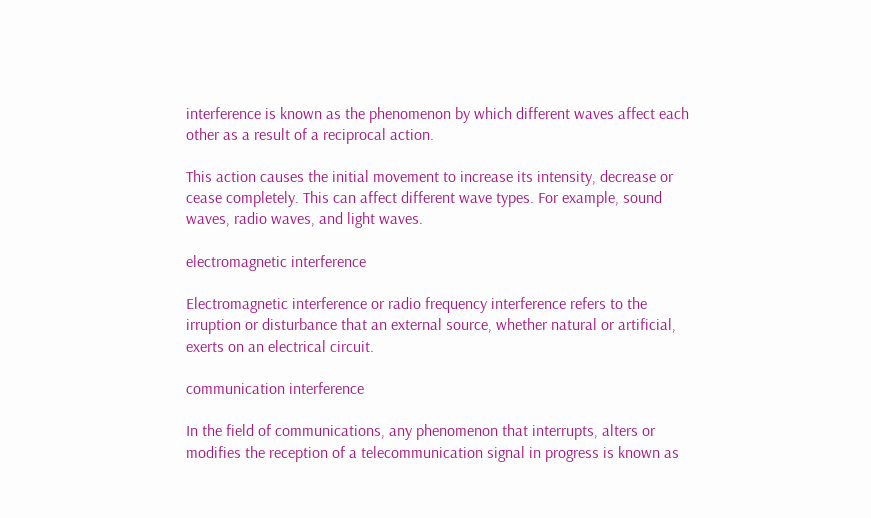interference is known as the phenomenon by which different waves affect each other as a result of a reciprocal action.

This action causes the initial movement to increase its intensity, decrease or cease completely. This can affect different wave types. For example, sound waves, radio waves, and light waves.

electromagnetic interference

Electromagnetic interference or radio frequency interference refers to the irruption or disturbance that an external source, whether natural or artificial, exerts on an electrical circuit.

communication interference

In the field of communications, any phenomenon that interrupts, alters or modifies the reception of a telecommunication signal in progress is known as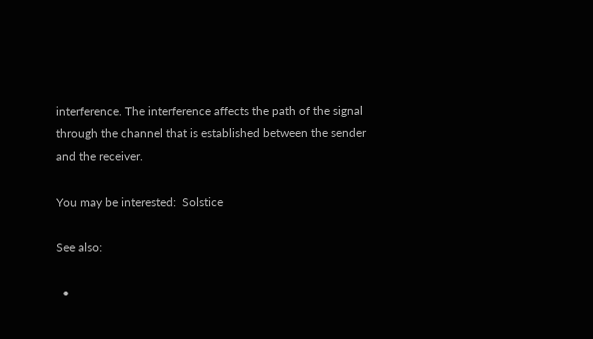interference. The interference affects the path of the signal through the channel that is established between the sender and the receiver.

You may be interested:  Solstice

See also:

  •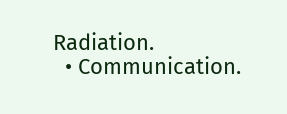Radiation.
  • Communication.